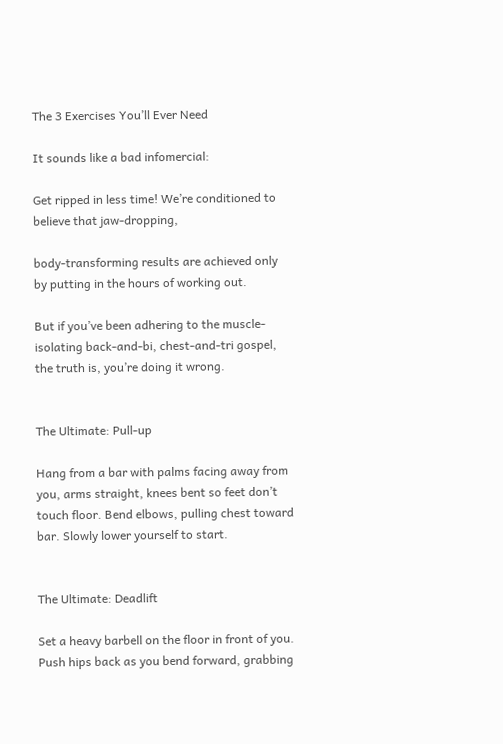The 3 Exercises You’ll Ever Need

It sounds like a bad infomercial:

Get ripped in less time! We’re conditioned to believe that jaw-dropping,

body-transforming results are achieved only by putting in the hours of working out.

But if you’ve been adhering to the muscle-isolating back-and-bi, chest-and-tri gospel, the truth is, you’re doing it wrong.


The Ultimate: Pull-up

Hang from a bar with palms facing away from you, arms straight, knees bent so feet don’t touch floor. Bend elbows, pulling chest toward bar. Slowly lower yourself to start.


The Ultimate: Deadlift

Set a heavy barbell on the floor in front of you. Push hips back as you bend forward, grabbing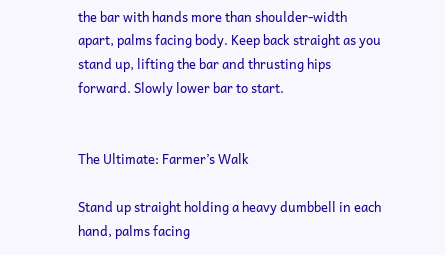the bar with hands more than shoulder-width apart, palms facing body. Keep back straight as you stand up, lifting the bar and thrusting hips forward. Slowly lower bar to start.


The Ultimate: Farmer’s Walk

Stand up straight holding a heavy dumbbell in each hand, palms facing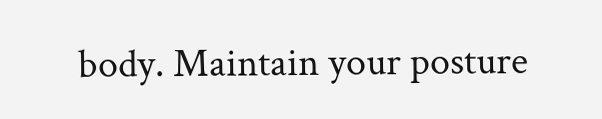body. Maintain your posture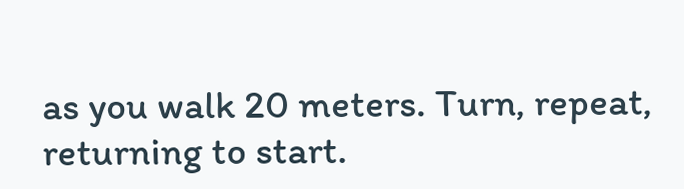as you walk 20 meters. Turn, repeat, returning to start.